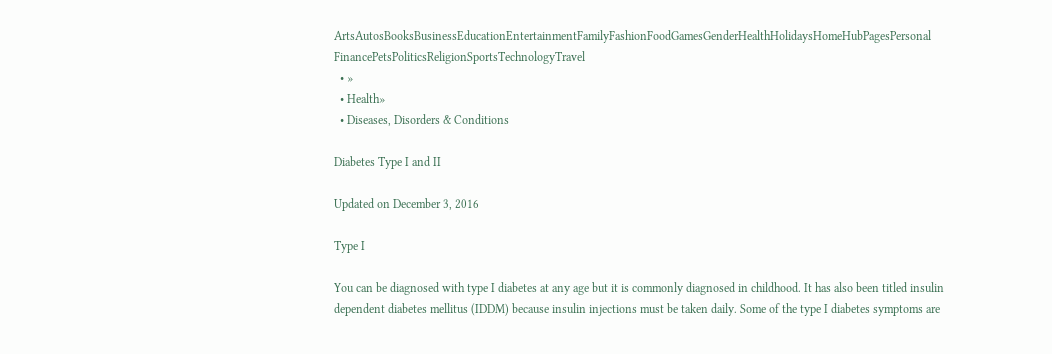ArtsAutosBooksBusinessEducationEntertainmentFamilyFashionFoodGamesGenderHealthHolidaysHomeHubPagesPersonal FinancePetsPoliticsReligionSportsTechnologyTravel
  • »
  • Health»
  • Diseases, Disorders & Conditions

Diabetes Type I and II

Updated on December 3, 2016

Type I

You can be diagnosed with type I diabetes at any age but it is commonly diagnosed in childhood. It has also been titled insulin dependent diabetes mellitus (IDDM) because insulin injections must be taken daily. Some of the type I diabetes symptoms are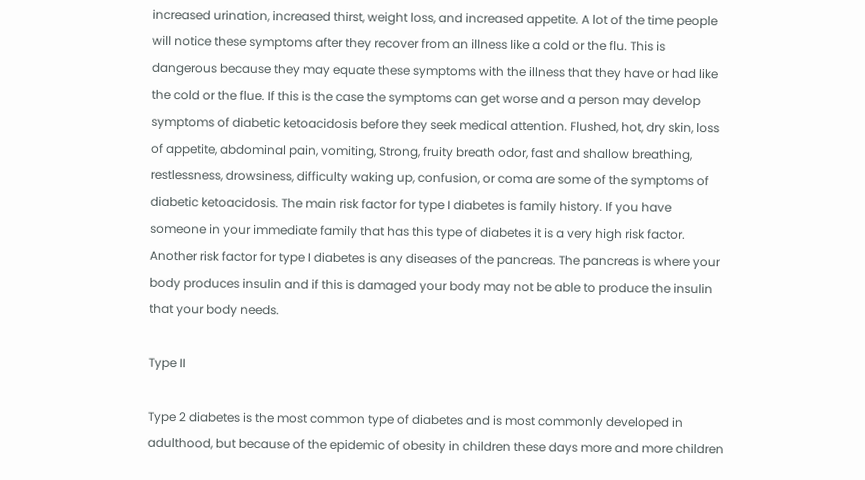increased urination, increased thirst, weight loss, and increased appetite. A lot of the time people will notice these symptoms after they recover from an illness like a cold or the flu. This is dangerous because they may equate these symptoms with the illness that they have or had like the cold or the flue. If this is the case the symptoms can get worse and a person may develop symptoms of diabetic ketoacidosis before they seek medical attention. Flushed, hot, dry skin, loss of appetite, abdominal pain, vomiting, Strong, fruity breath odor, fast and shallow breathing, restlessness, drowsiness, difficulty waking up, confusion, or coma are some of the symptoms of diabetic ketoacidosis. The main risk factor for type I diabetes is family history. If you have someone in your immediate family that has this type of diabetes it is a very high risk factor. Another risk factor for type I diabetes is any diseases of the pancreas. The pancreas is where your body produces insulin and if this is damaged your body may not be able to produce the insulin that your body needs.

Type II

Type 2 diabetes is the most common type of diabetes and is most commonly developed in adulthood, but because of the epidemic of obesity in children these days more and more children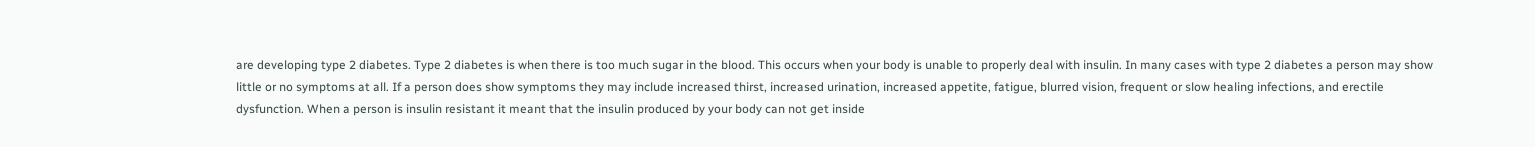are developing type 2 diabetes. Type 2 diabetes is when there is too much sugar in the blood. This occurs when your body is unable to properly deal with insulin. In many cases with type 2 diabetes a person may show little or no symptoms at all. If a person does show symptoms they may include increased thirst, increased urination, increased appetite, fatigue, blurred vision, frequent or slow healing infections, and erectile dysfunction. When a person is insulin resistant it meant that the insulin produced by your body can not get inside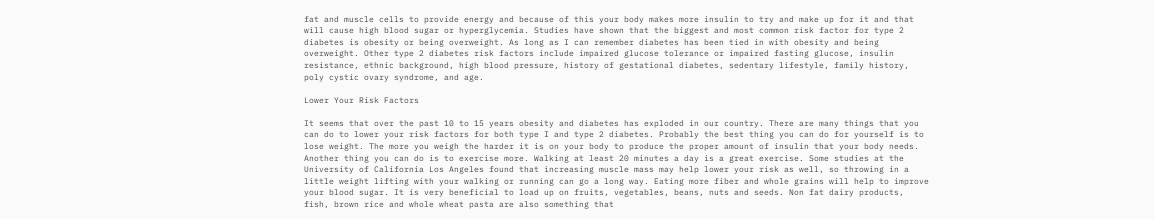fat and muscle cells to provide energy and because of this your body makes more insulin to try and make up for it and that will cause high blood sugar or hyperglycemia. Studies have shown that the biggest and most common risk factor for type 2 diabetes is obesity or being overweight. As long as I can remember diabetes has been tied in with obesity and being overweight. Other type 2 diabetes risk factors include impaired glucose tolerance or impaired fasting glucose, insulin resistance, ethnic background, high blood pressure, history of gestational diabetes, sedentary lifestyle, family history, poly cystic ovary syndrome, and age.

Lower Your Risk Factors

It seems that over the past 10 to 15 years obesity and diabetes has exploded in our country. There are many things that you can do to lower your risk factors for both type I and type 2 diabetes. Probably the best thing you can do for yourself is to lose weight. The more you weigh the harder it is on your body to produce the proper amount of insulin that your body needs. Another thing you can do is to exercise more. Walking at least 20 minutes a day is a great exercise. Some studies at the University of California Los Angeles found that increasing muscle mass may help lower your risk as well, so throwing in a little weight lifting with your walking or running can go a long way. Eating more fiber and whole grains will help to improve your blood sugar. It is very beneficial to load up on fruits, vegetables, beans, nuts and seeds. Non fat dairy products, fish, brown rice and whole wheat pasta are also something that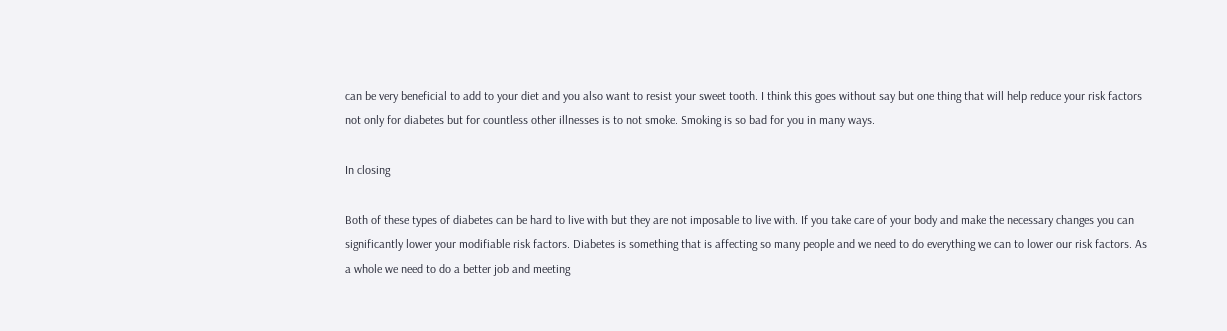can be very beneficial to add to your diet and you also want to resist your sweet tooth. I think this goes without say but one thing that will help reduce your risk factors not only for diabetes but for countless other illnesses is to not smoke. Smoking is so bad for you in many ways.

In closing

Both of these types of diabetes can be hard to live with but they are not imposable to live with. If you take care of your body and make the necessary changes you can significantly lower your modifiable risk factors. Diabetes is something that is affecting so many people and we need to do everything we can to lower our risk factors. As a whole we need to do a better job and meeting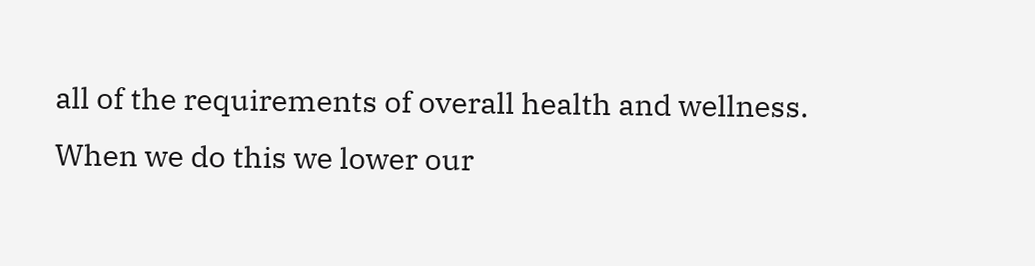all of the requirements of overall health and wellness. When we do this we lower our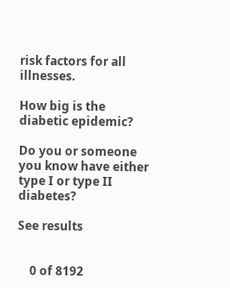risk factors for all illnesses.

How big is the diabetic epidemic?

Do you or someone you know have either type I or type II diabetes?

See results


    0 of 8192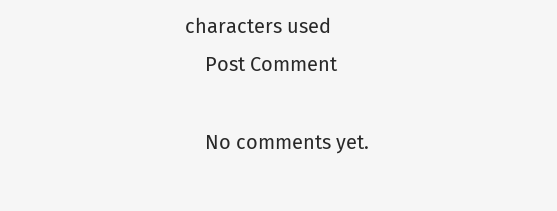characters used
    Post Comment

    No comments yet.